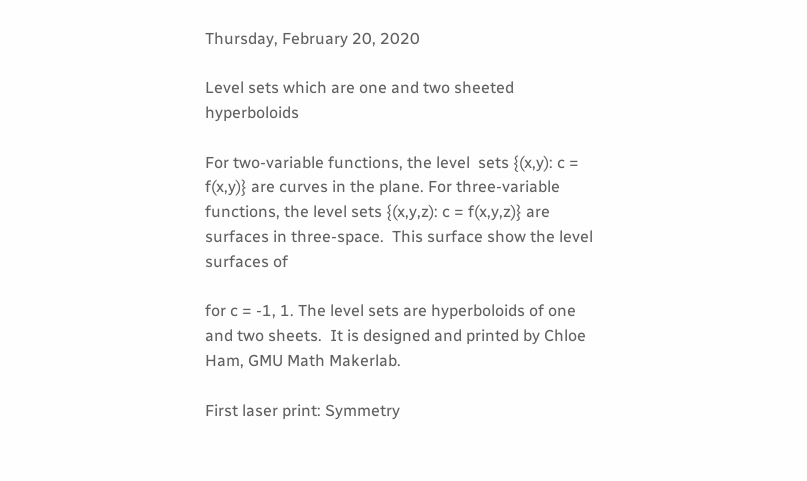Thursday, February 20, 2020

Level sets which are one and two sheeted hyperboloids

For two-variable functions, the level  sets {(x,y): c = f(x,y)} are curves in the plane. For three-variable functions, the level sets {(x,y,z): c = f(x,y,z)} are surfaces in three-space.  This surface show the level surfaces of

for c = -1, 1. The level sets are hyperboloids of one and two sheets.  It is designed and printed by Chloe Ham, GMU Math Makerlab.

First laser print: Symmetry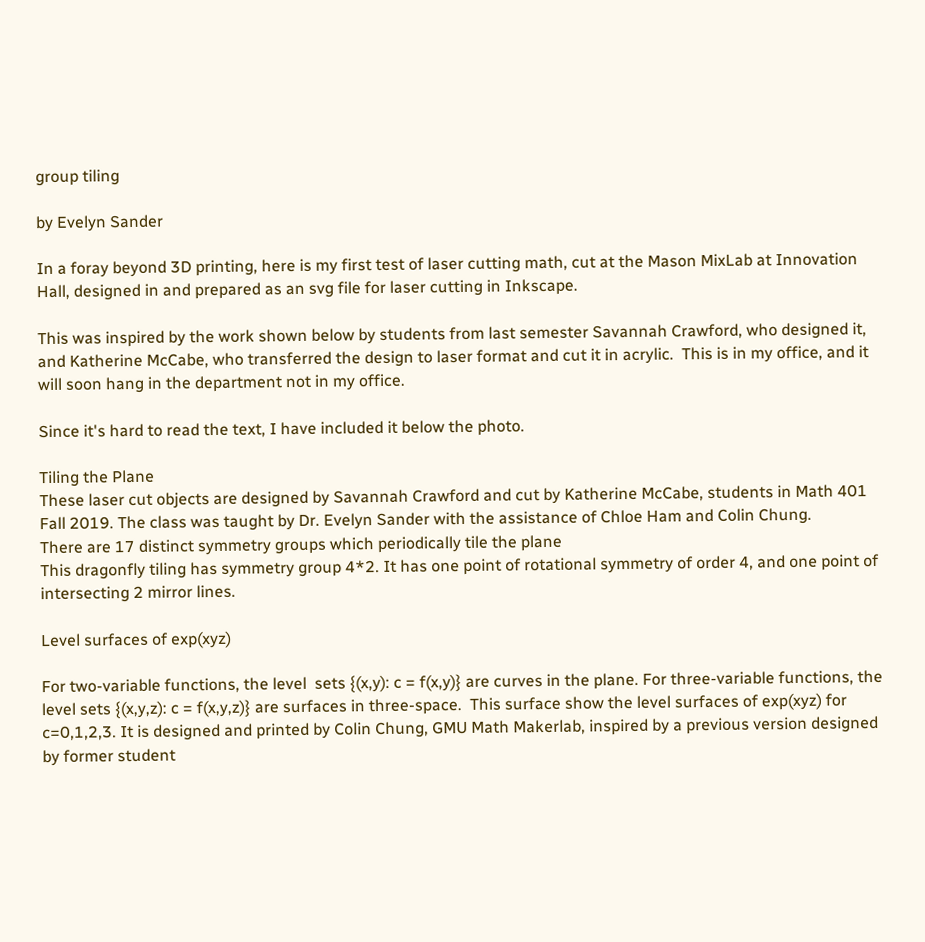group tiling

by Evelyn Sander

In a foray beyond 3D printing, here is my first test of laser cutting math, cut at the Mason MixLab at Innovation Hall, designed in and prepared as an svg file for laser cutting in Inkscape.

This was inspired by the work shown below by students from last semester Savannah Crawford, who designed it, and Katherine McCabe, who transferred the design to laser format and cut it in acrylic.  This is in my office, and it will soon hang in the department not in my office.

Since it's hard to read the text, I have included it below the photo.

Tiling the Plane
These laser cut objects are designed by Savannah Crawford and cut by Katherine McCabe, students in Math 401 Fall 2019. The class was taught by Dr. Evelyn Sander with the assistance of Chloe Ham and Colin Chung.
There are 17 distinct symmetry groups which periodically tile the plane
This dragonfly tiling has symmetry group 4*2. It has one point of rotational symmetry of order 4, and one point of intersecting 2 mirror lines.

Level surfaces of exp(xyz)

For two-variable functions, the level  sets {(x,y): c = f(x,y)} are curves in the plane. For three-variable functions, the level sets {(x,y,z): c = f(x,y,z)} are surfaces in three-space.  This surface show the level surfaces of exp(xyz) for c=0,1,2,3. It is designed and printed by Colin Chung, GMU Math Makerlab, inspired by a previous version designed by former student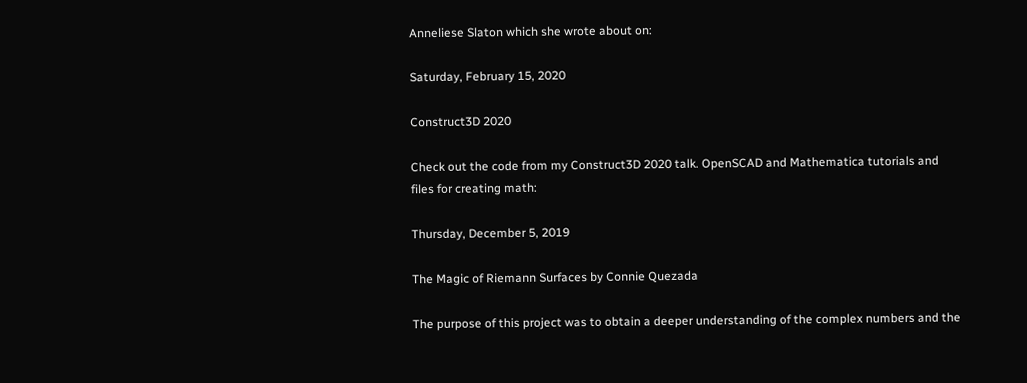Anneliese Slaton which she wrote about on:

Saturday, February 15, 2020

Construct3D 2020

Check out the code from my Construct3D 2020 talk. OpenSCAD and Mathematica tutorials and  files for creating math:

Thursday, December 5, 2019

The Magic of Riemann Surfaces by Connie Quezada

The purpose of this project was to obtain a deeper understanding of the complex numbers and the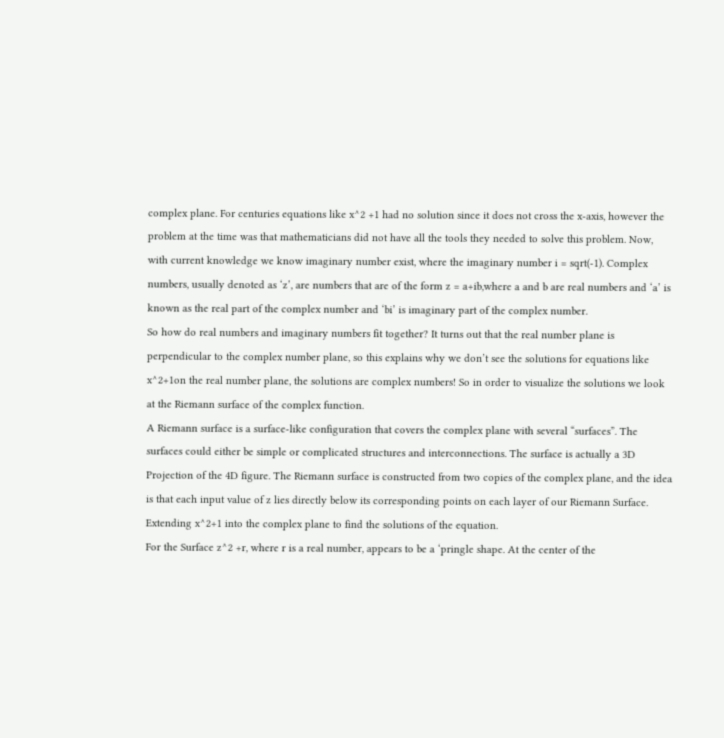complex plane. For centuries equations like x^2 +1 had no solution since it does not cross the x-axis, however the problem at the time was that mathematicians did not have all the tools they needed to solve this problem. Now, with current knowledge we know imaginary number exist, where the imaginary number i = sqrt(-1). Complex numbers, usually denoted as ‘z’, are numbers that are of the form z = a+ib,where a and b are real numbers and ‘a’ is known as the real part of the complex number and ‘bi’ is imaginary part of the complex number.
So how do real numbers and imaginary numbers fit together? It turns out that the real number plane is perpendicular to the complex number plane, so this explains why we don’t see the solutions for equations like x^2+1on the real number plane, the solutions are complex numbers! So in order to visualize the solutions we look at the Riemann surface of the complex function.
A Riemann surface is a surface-like configuration that covers the complex plane with several “surfaces”. The surfaces could either be simple or complicated structures and interconnections. The surface is actually a 3D Projection of the 4D figure. The Riemann surface is constructed from two copies of the complex plane, and the idea is that each input value of z lies directly below its corresponding points on each layer of our Riemann Surface.
Extending x^2+1 into the complex plane to find the solutions of the equation.
For the Surface z^2 +r, where r is a real number, appears to be a ‘pringle shape. At the center of the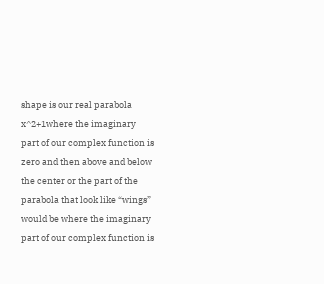shape is our real parabola x^2+1where the imaginary part of our complex function is zero and then above and below the center or the part of the parabola that look like “wings” would be where the imaginary part of our complex function is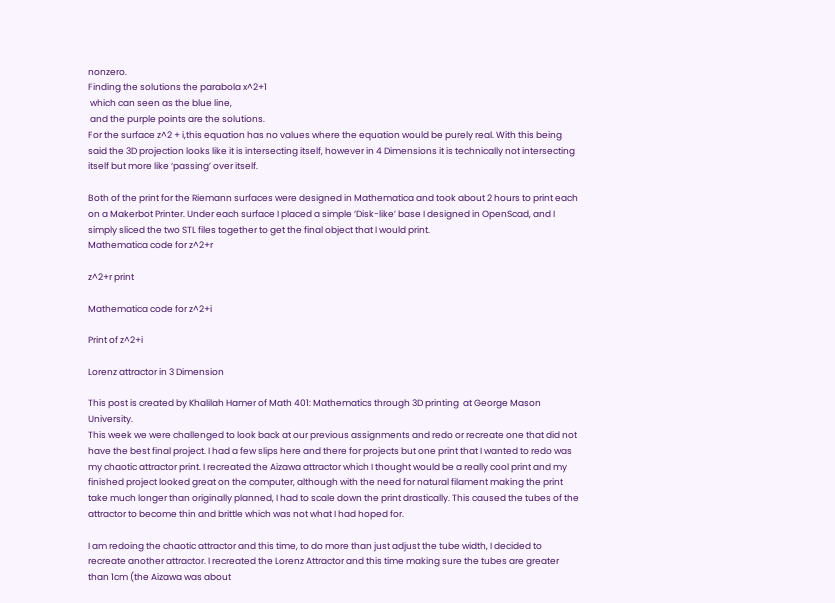nonzero.
Finding the solutions the parabola x^2+1
 which can seen as the blue line,
 and the purple points are the solutions.
For the surface z^2 + i,this equation has no values where the equation would be purely real. With this being said the 3D projection looks like it is intersecting itself, however in 4 Dimensions it is technically not intersecting itself but more like ‘passing’ over itself.

Both of the print for the Riemann surfaces were designed in Mathematica and took about 2 hours to print each on a Makerbot Printer. Under each surface I placed a simple ‘Disk-like’ base I designed in OpenScad, and I simply sliced the two STL files together to get the final object that I would print.
Mathematica code for z^2+r

z^2+r print

Mathematica code for z^2+i

Print of z^2+i

Lorenz attractor in 3 Dimension

This post is created by Khalilah Hamer of Math 401: Mathematics through 3D printing  at George Mason University.
This week we were challenged to look back at our previous assignments and redo or recreate one that did not have the best final project. I had a few slips here and there for projects but one print that I wanted to redo was my chaotic attractor print. I recreated the Aizawa attractor which I thought would be a really cool print and my finished project looked great on the computer, although with the need for natural filament making the print take much longer than originally planned, I had to scale down the print drastically. This caused the tubes of the attractor to become thin and brittle which was not what I had hoped for.

I am redoing the chaotic attractor and this time, to do more than just adjust the tube width, I decided to recreate another attractor. I recreated the Lorenz Attractor and this time making sure the tubes are greater than 1cm (the Aizawa was about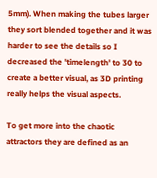5mm). When making the tubes larger they sort blended together and it was harder to see the details so I decreased the 'timelength' to 30 to create a better visual, as 3D printing really helps the visual aspects.

To get more into the chaotic attractors they are defined as an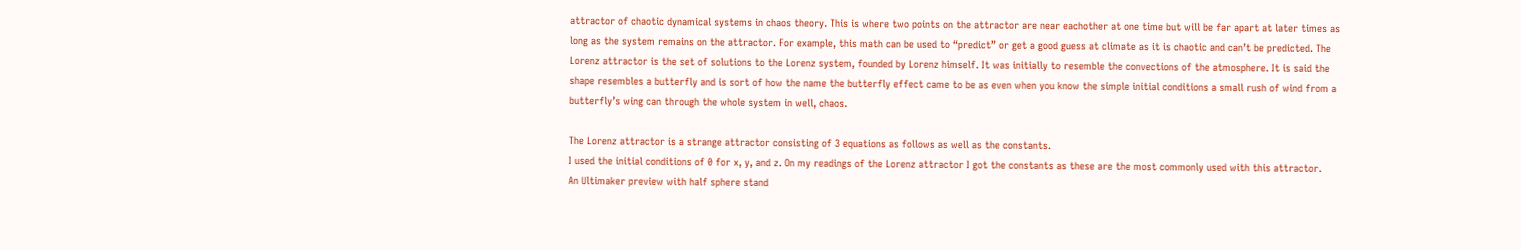attractor of chaotic dynamical systems in chaos theory. This is where two points on the attractor are near eachother at one time but will be far apart at later times as long as the system remains on the attractor. For example, this math can be used to “predict” or get a good guess at climate as it is chaotic and can’t be predicted. The Lorenz attractor is the set of solutions to the Lorenz system, founded by Lorenz himself. It was initially to resemble the convections of the atmosphere. It is said the shape resembles a butterfly and is sort of how the name the butterfly effect came to be as even when you know the simple initial conditions a small rush of wind from a butterfly’s wing can through the whole system in well, chaos.

The Lorenz attractor is a strange attractor consisting of 3 equations as follows as well as the constants.
I used the initial conditions of 0 for x, y, and z. On my readings of the Lorenz attractor I got the constants as these are the most commonly used with this attractor.
An Ultimaker preview with half sphere stand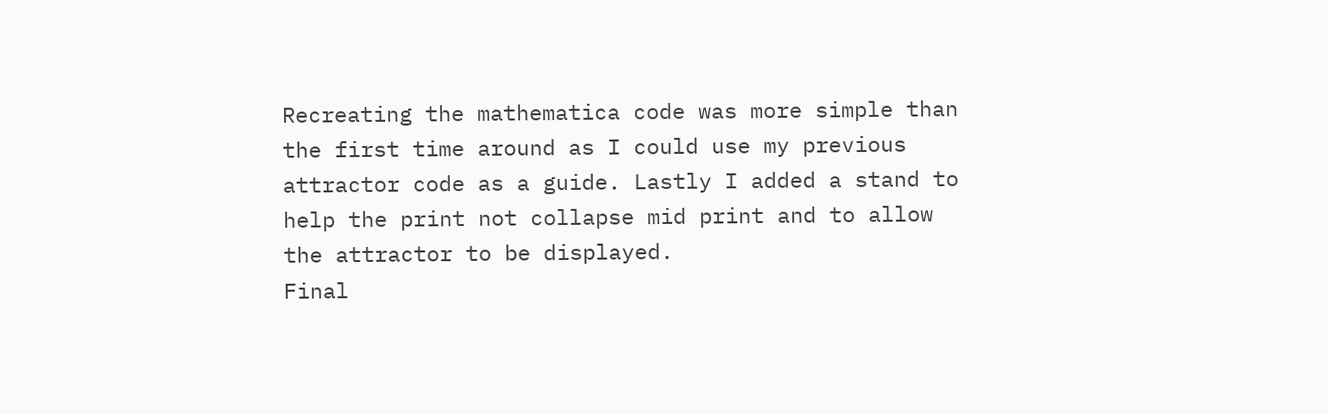Recreating the mathematica code was more simple than the first time around as I could use my previous attractor code as a guide. Lastly I added a stand to help the print not collapse mid print and to allow the attractor to be displayed.
Final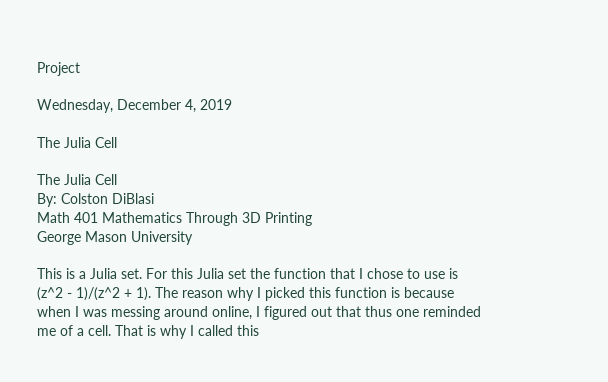Project

Wednesday, December 4, 2019

The Julia Cell

The Julia Cell
By: Colston DiBlasi
Math 401 Mathematics Through 3D Printing
George Mason University

This is a Julia set. For this Julia set the function that I chose to use is (z^2 - 1)/(z^2 + 1). The reason why I picked this function is because when I was messing around online, I figured out that thus one reminded me of a cell. That is why I called this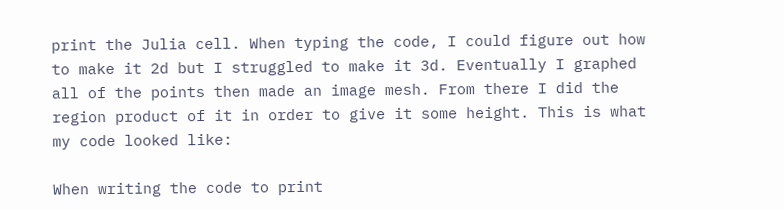print the Julia cell. When typing the code, I could figure out how to make it 2d but I struggled to make it 3d. Eventually I graphed all of the points then made an image mesh. From there I did the region product of it in order to give it some height. This is what my code looked like:

When writing the code to print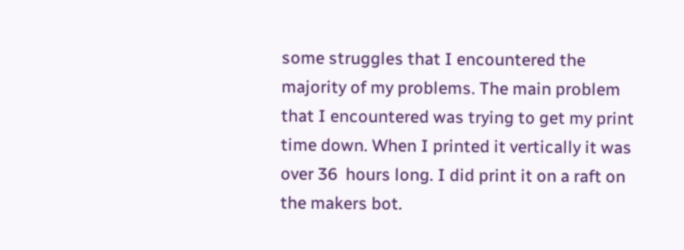some struggles that I encountered the majority of my problems. The main problem that I encountered was trying to get my print time down. When I printed it vertically it was over 36  hours long. I did print it on a raft on the makers bot.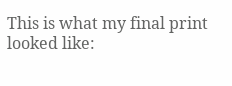This is what my final print looked like: